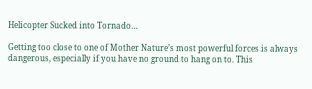Helicopter Sucked into Tornado…

Getting too close to one of Mother Nature’s most powerful forces is always dangerous, especially if you have no ground to hang on to. This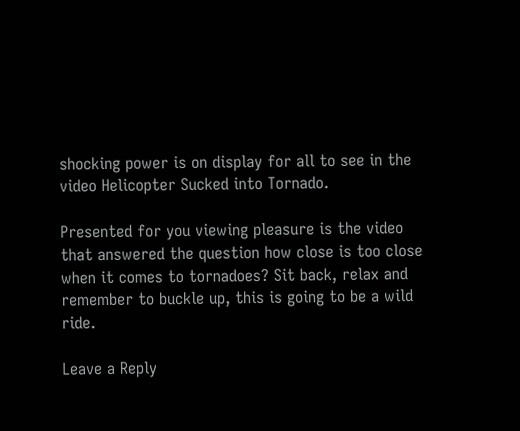shocking power is on display for all to see in the video Helicopter Sucked into Tornado.

Presented for you viewing pleasure is the video that answered the question how close is too close when it comes to tornadoes? Sit back, relax and remember to buckle up, this is going to be a wild ride.

Leave a Reply